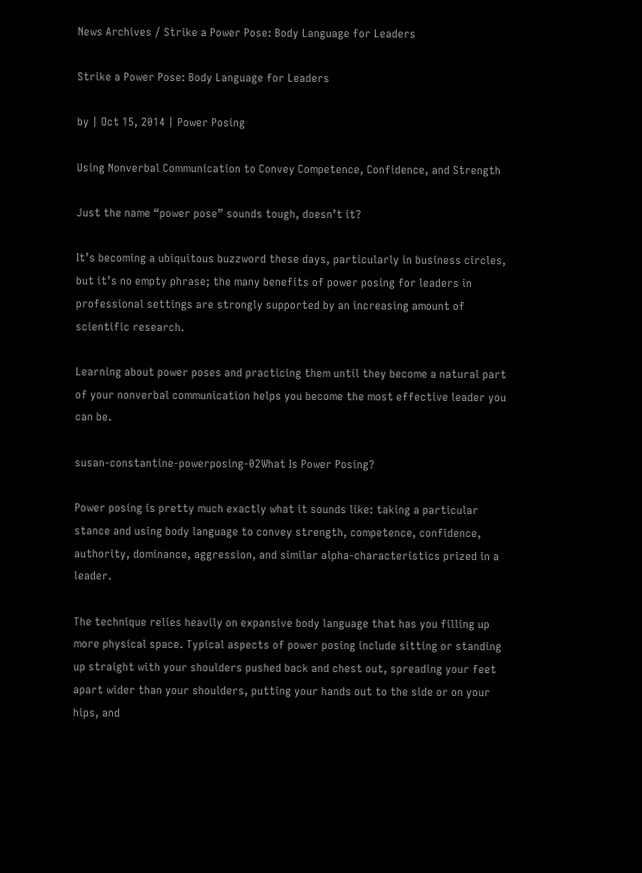News Archives / Strike a Power Pose: Body Language for Leaders

Strike a Power Pose: Body Language for Leaders

by | Oct 15, 2014 | Power Posing

Using Nonverbal Communication to Convey Competence, Confidence, and Strength

Just the name “power pose” sounds tough, doesn’t it?

It’s becoming a ubiquitous buzzword these days, particularly in business circles, but it’s no empty phrase; the many benefits of power posing for leaders in professional settings are strongly supported by an increasing amount of scientific research.

Learning about power poses and practicing them until they become a natural part of your nonverbal communication helps you become the most effective leader you can be.

susan-constantine-powerposing-02What Is Power Posing?

Power posing is pretty much exactly what it sounds like: taking a particular stance and using body language to convey strength, competence, confidence, authority, dominance, aggression, and similar alpha-characteristics prized in a leader.

The technique relies heavily on expansive body language that has you filling up more physical space. Typical aspects of power posing include sitting or standing up straight with your shoulders pushed back and chest out, spreading your feet apart wider than your shoulders, putting your hands out to the side or on your hips, and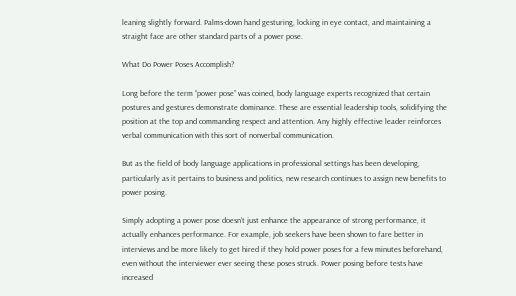leaning slightly forward. Palms-down hand gesturing, locking in eye contact, and maintaining a straight face are other standard parts of a power pose.

What Do Power Poses Accomplish?

Long before the term “power pose” was coined, body language experts recognized that certain postures and gestures demonstrate dominance. These are essential leadership tools, solidifying the position at the top and commanding respect and attention. Any highly effective leader reinforces verbal communication with this sort of nonverbal communication.

But as the field of body language applications in professional settings has been developing, particularly as it pertains to business and politics, new research continues to assign new benefits to power posing.

Simply adopting a power pose doesn’t just enhance the appearance of strong performance, it actually enhances performance. For example, job seekers have been shown to fare better in interviews and be more likely to get hired if they hold power poses for a few minutes beforehand, even without the interviewer ever seeing these poses struck. Power posing before tests have increased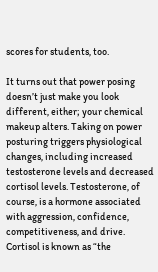scores for students, too.

It turns out that power posing doesn’t just make you look different, either; your chemical makeup alters. Taking on power posturing triggers physiological changes, including increased testosterone levels and decreased cortisol levels. Testosterone, of course, is a hormone associated with aggression, confidence, competitiveness, and drive. Cortisol is known as “the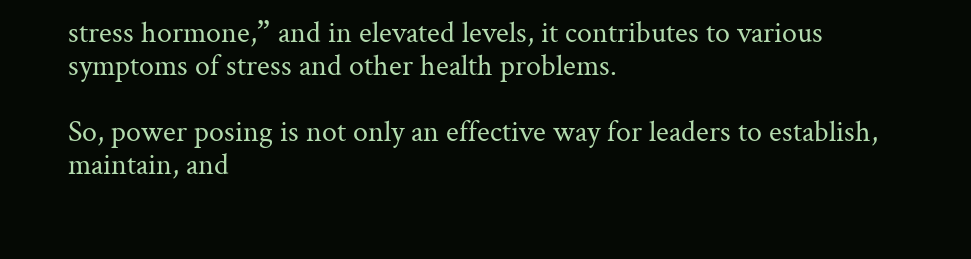stress hormone,” and in elevated levels, it contributes to various symptoms of stress and other health problems.

So, power posing is not only an effective way for leaders to establish, maintain, and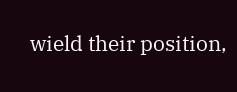wield their position,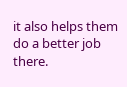it also helps them do a better job there.